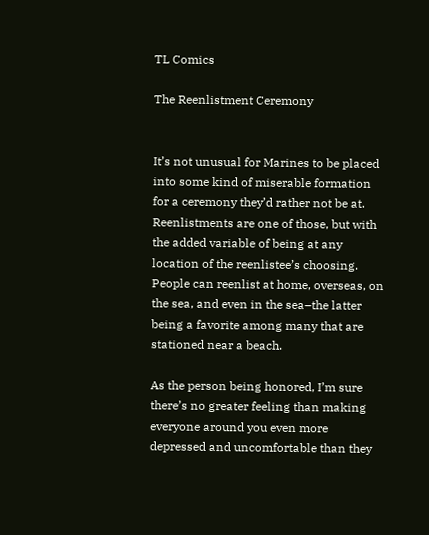TL Comics

The Reenlistment Ceremony


It’s not unusual for Marines to be placed into some kind of miserable formation for a ceremony they’d rather not be at. Reenlistments are one of those, but with the added variable of being at any location of the reenlistee’s choosing. People can reenlist at home, overseas, on the sea, and even in the sea–the latter being a favorite among many that are stationed near a beach.

As the person being honored, I’m sure there’s no greater feeling than making everyone around you even more depressed and uncomfortable than they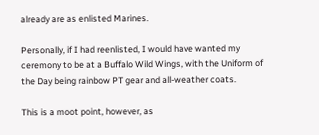already are as enlisted Marines.

Personally, if I had reenlisted, I would have wanted my ceremony to be at a Buffalo Wild Wings, with the Uniform of the Day being rainbow PT gear and all-weather coats.

This is a moot point, however, as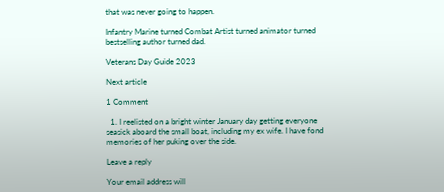that was never going to happen.

Infantry Marine turned Combat Artist turned animator turned bestselling author turned dad.

Veterans Day Guide 2023

Next article

1 Comment

  1. I reelisted on a bright winter January day getting everyone seasick aboard the small boat, including my ex wife. I have fond memories of her puking over the side.

Leave a reply

Your email address will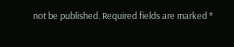not be published. Required fields are marked *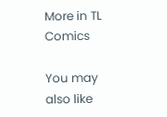More in TL Comics

You may also like